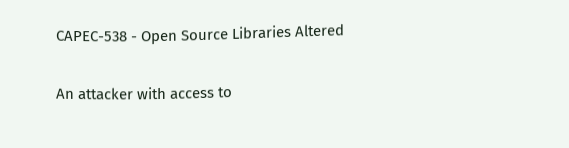CAPEC-538 - Open Source Libraries Altered

An attacker with access to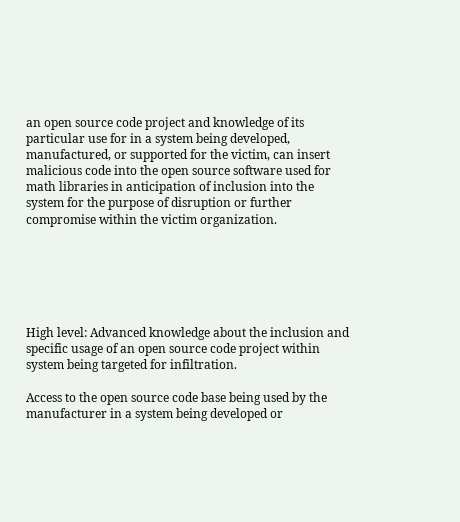an open source code project and knowledge of its particular use for in a system being developed, manufactured, or supported for the victim, can insert malicious code into the open source software used for math libraries in anticipation of inclusion into the system for the purpose of disruption or further compromise within the victim organization.






High level: Advanced knowledge about the inclusion and specific usage of an open source code project within system being targeted for infiltration.

Access to the open source code base being used by the manufacturer in a system being developed or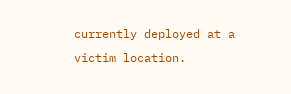currently deployed at a victim location.